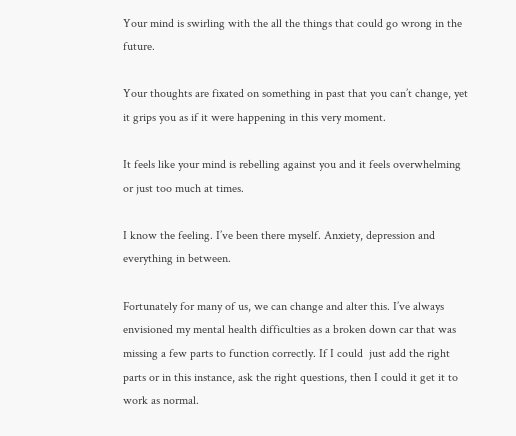Your mind is swirling with the all the things that could go wrong in the future.

Your thoughts are fixated on something in past that you can’t change, yet it grips you as if it were happening in this very moment.

It feels like your mind is rebelling against you and it feels overwhelming or just too much at times.

I know the feeling. I’ve been there myself. Anxiety, depression and everything in between.

Fortunately for many of us, we can change and alter this. I’ve always envisioned my mental health difficulties as a broken down car that was missing a few parts to function correctly. If I could  just add the right parts or in this instance, ask the right questions, then I could it get it to work as normal.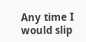Any time I would slip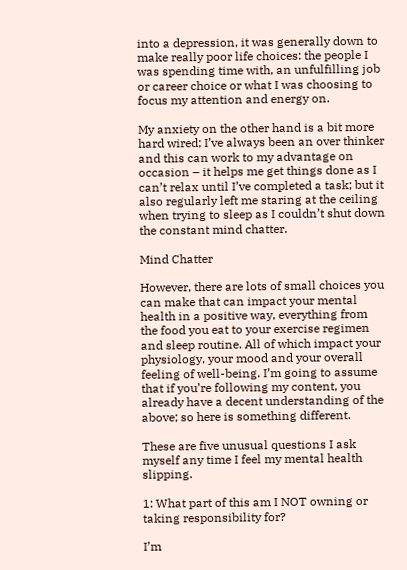into a depression, it was generally down to make really poor life choices: the people I was spending time with, an unfulfilling job or career choice or what I was choosing to focus my attention and energy on.

My anxiety on the other hand is a bit more hard wired; I’ve always been an over thinker and this can work to my advantage on occasion – it helps me get things done as I can’t relax until I’ve completed a task; but it also regularly left me staring at the ceiling when trying to sleep as I couldn’t shut down the constant mind chatter.

Mind Chatter

However, there are lots of small choices you can make that can impact your mental health in a positive way, everything from the food you eat to your exercise regimen and sleep routine. All of which impact your physiology, your mood and your overall feeling of well-being. I’m going to assume that if you’re following my content, you already have a decent understanding of the above; so here is something different.

These are five unusual questions I ask myself any time I feel my mental health slipping.

1: What part of this am I NOT owning or taking responsibility for?

I’m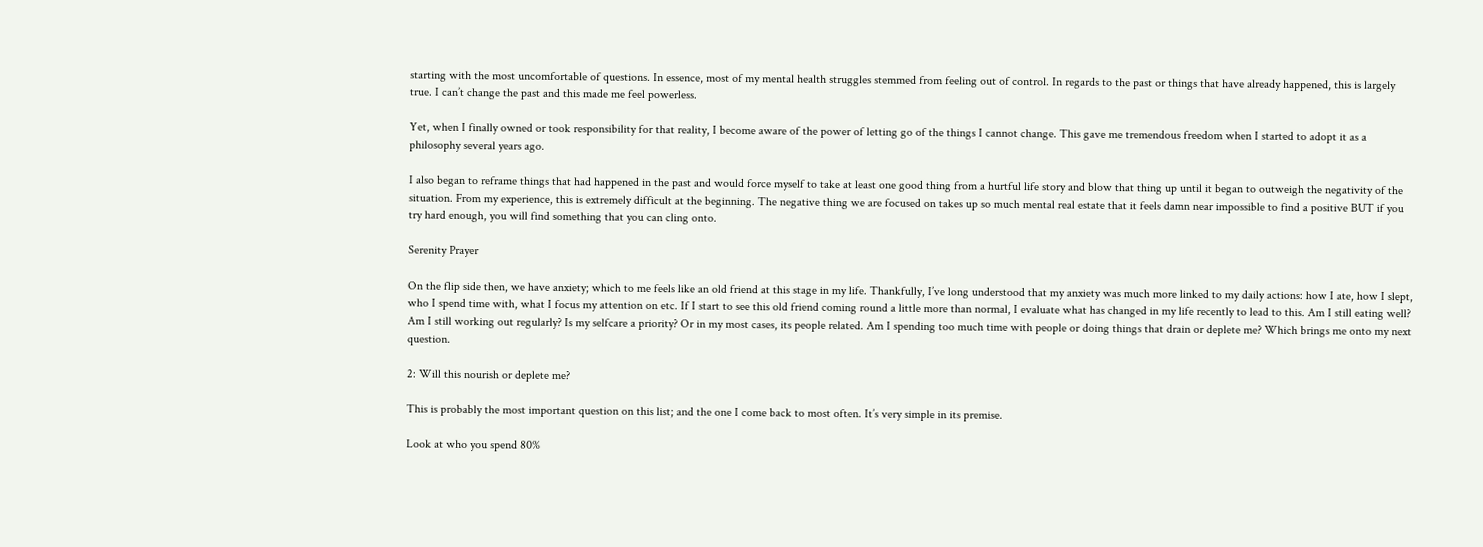starting with the most uncomfortable of questions. In essence, most of my mental health struggles stemmed from feeling out of control. In regards to the past or things that have already happened, this is largely true. I can’t change the past and this made me feel powerless.

Yet, when I finally owned or took responsibility for that reality, I become aware of the power of letting go of the things I cannot change. This gave me tremendous freedom when I started to adopt it as a philosophy several years ago.

I also began to reframe things that had happened in the past and would force myself to take at least one good thing from a hurtful life story and blow that thing up until it began to outweigh the negativity of the situation. From my experience, this is extremely difficult at the beginning. The negative thing we are focused on takes up so much mental real estate that it feels damn near impossible to find a positive BUT if you try hard enough, you will find something that you can cling onto.

Serenity Prayer

On the flip side then, we have anxiety; which to me feels like an old friend at this stage in my life. Thankfully, I’ve long understood that my anxiety was much more linked to my daily actions: how I ate, how I slept, who I spend time with, what I focus my attention on etc. If I start to see this old friend coming round a little more than normal, I evaluate what has changed in my life recently to lead to this. Am I still eating well? Am I still working out regularly? Is my selfcare a priority? Or in my most cases, its people related. Am I spending too much time with people or doing things that drain or deplete me? Which brings me onto my next question.

2: Will this nourish or deplete me?

This is probably the most important question on this list; and the one I come back to most often. It’s very simple in its premise.

Look at who you spend 80%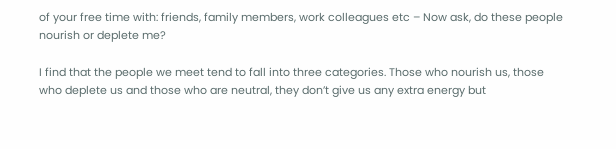of your free time with: friends, family members, work colleagues etc – Now ask, do these people nourish or deplete me?

I find that the people we meet tend to fall into three categories. Those who nourish us, those who deplete us and those who are neutral, they don’t give us any extra energy but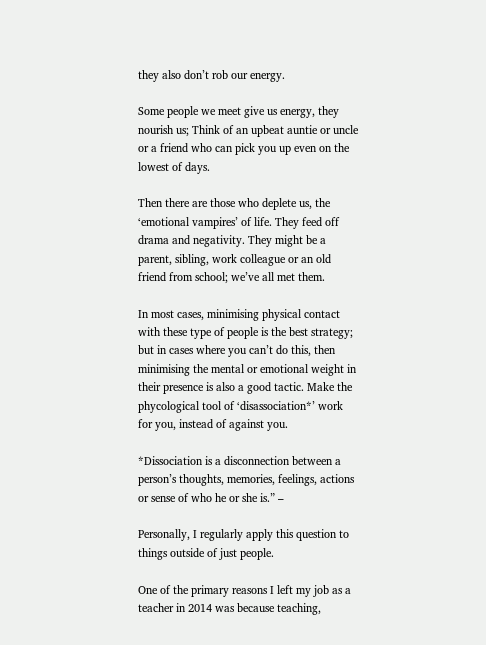they also don’t rob our energy.

Some people we meet give us energy, they nourish us; Think of an upbeat auntie or uncle or a friend who can pick you up even on the lowest of days.

Then there are those who deplete us, the ‘emotional vampires’ of life. They feed off drama and negativity. They might be a parent, sibling, work colleague or an old friend from school; we’ve all met them.

In most cases, minimising physical contact with these type of people is the best strategy; but in cases where you can’t do this, then minimising the mental or emotional weight in their presence is also a good tactic. Make the phycological tool of ‘disassociation*’ work for you, instead of against you.

*Dissociation is a disconnection between a person’s thoughts, memories, feelings, actions or sense of who he or she is.” –

Personally, I regularly apply this question to things outside of just people.

One of the primary reasons I left my job as a teacher in 2014 was because teaching,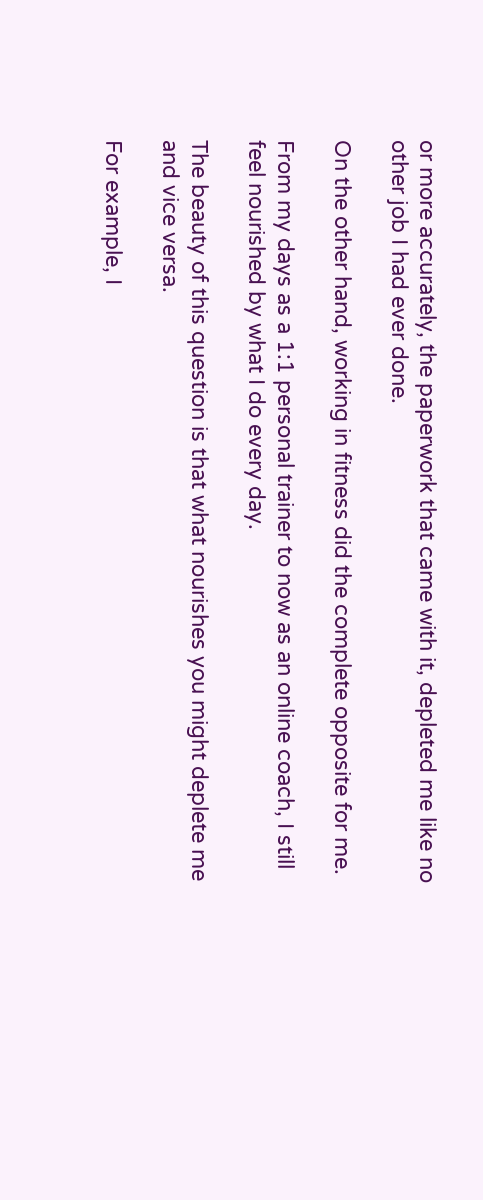or more accurately, the paperwork that came with it, depleted me like no other job I had ever done.

On the other hand, working in fitness did the complete opposite for me.

From my days as a 1:1 personal trainer to now as an online coach, I still feel nourished by what I do every day.

The beauty of this question is that what nourishes you might deplete me and vice versa.

For example, I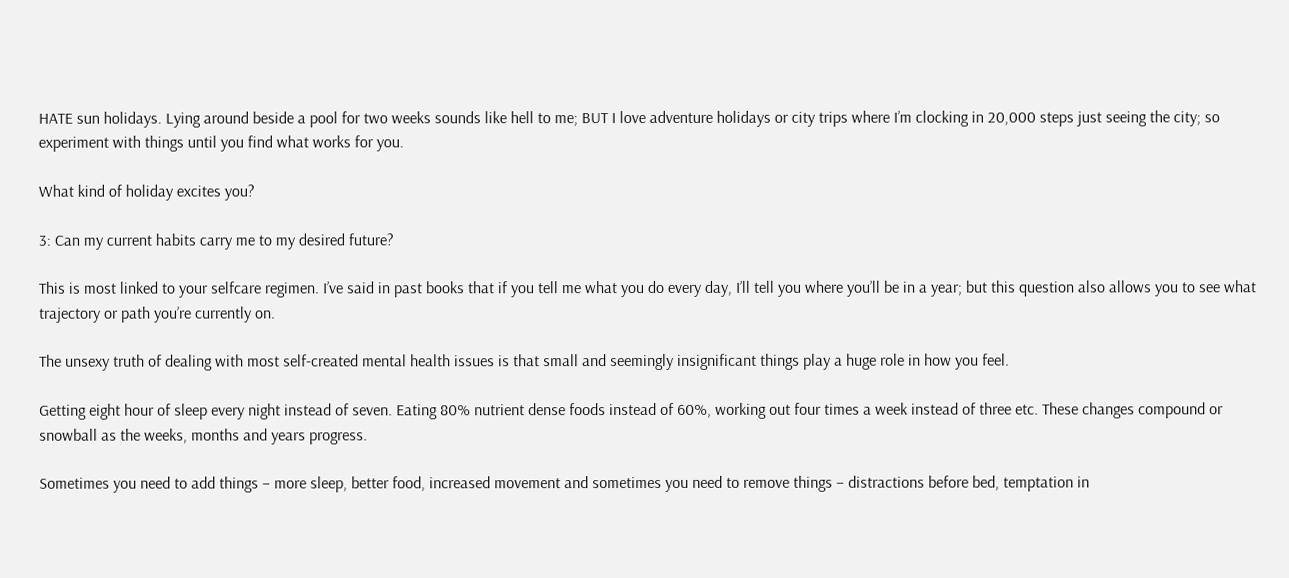HATE sun holidays. Lying around beside a pool for two weeks sounds like hell to me; BUT I love adventure holidays or city trips where I’m clocking in 20,000 steps just seeing the city; so experiment with things until you find what works for you.

What kind of holiday excites you?

3: Can my current habits carry me to my desired future?

This is most linked to your selfcare regimen. I’ve said in past books that if you tell me what you do every day, I’ll tell you where you’ll be in a year; but this question also allows you to see what trajectory or path you’re currently on.

The unsexy truth of dealing with most self-created mental health issues is that small and seemingly insignificant things play a huge role in how you feel.

Getting eight hour of sleep every night instead of seven. Eating 80% nutrient dense foods instead of 60%, working out four times a week instead of three etc. These changes compound or snowball as the weeks, months and years progress.

Sometimes you need to add things – more sleep, better food, increased movement and sometimes you need to remove things – distractions before bed, temptation in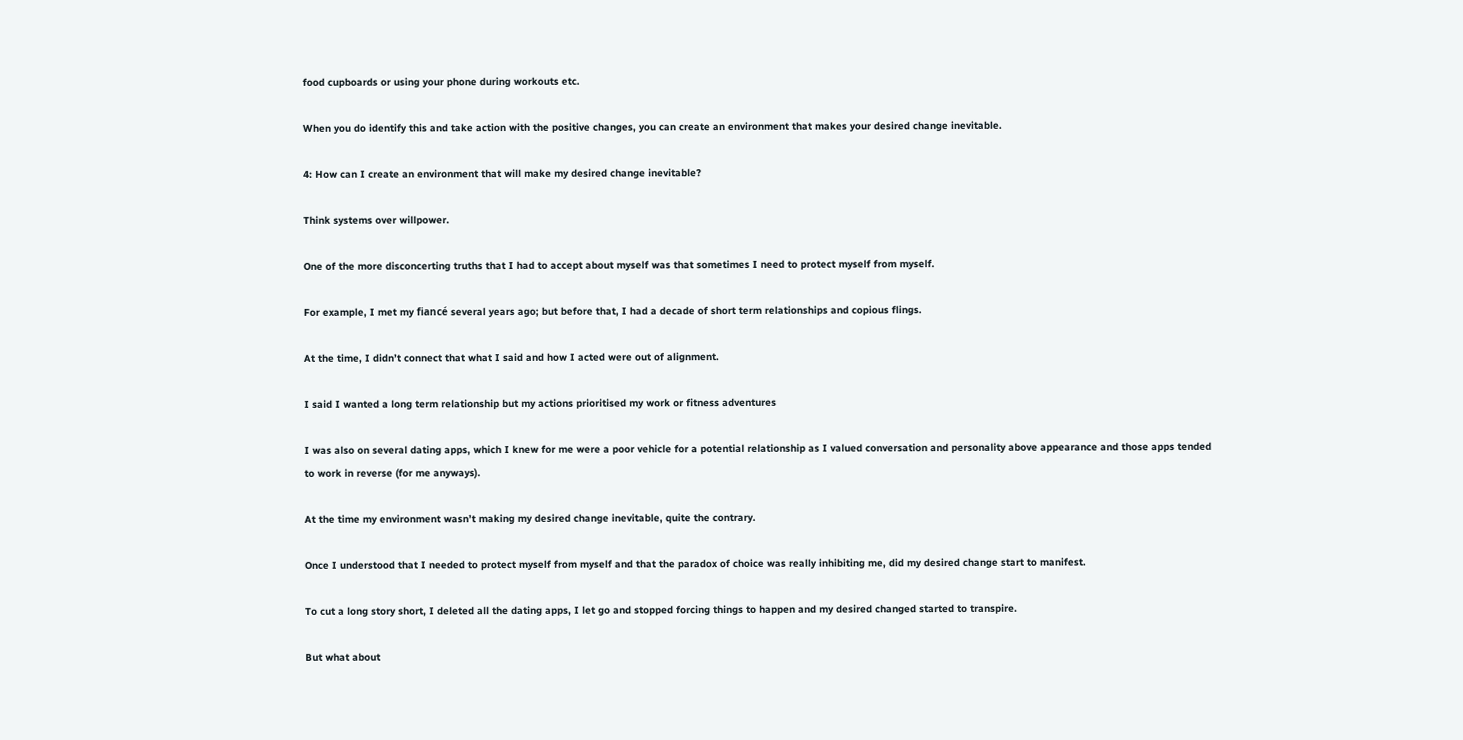food cupboards or using your phone during workouts etc.

When you do identify this and take action with the positive changes, you can create an environment that makes your desired change inevitable.

4: How can I create an environment that will make my desired change inevitable?

Think systems over willpower.

One of the more disconcerting truths that I had to accept about myself was that sometimes I need to protect myself from myself.

For example, I met my fiancé several years ago; but before that, I had a decade of short term relationships and copious flings.

At the time, I didn’t connect that what I said and how I acted were out of alignment.

I said I wanted a long term relationship but my actions prioritised my work or fitness adventures

I was also on several dating apps, which I knew for me were a poor vehicle for a potential relationship as I valued conversation and personality above appearance and those apps tended to work in reverse (for me anyways).

At the time my environment wasn’t making my desired change inevitable, quite the contrary.

Once I understood that I needed to protect myself from myself and that the paradox of choice was really inhibiting me, did my desired change start to manifest.

To cut a long story short, I deleted all the dating apps, I let go and stopped forcing things to happen and my desired changed started to transpire.

But what about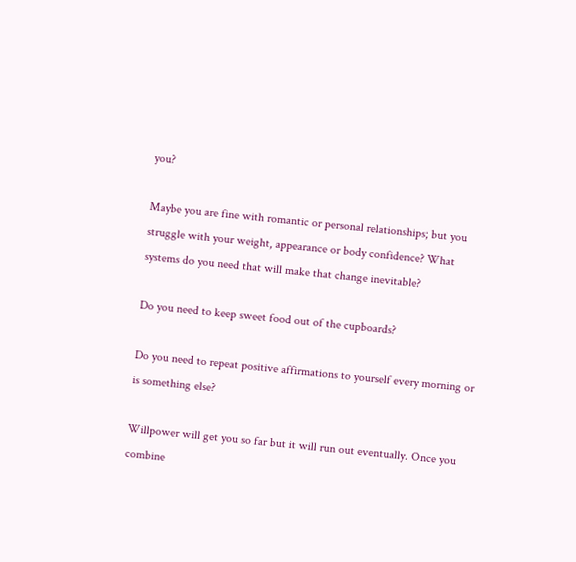you?

Maybe you are fine with romantic or personal relationships; but you struggle with your weight, appearance or body confidence? What systems do you need that will make that change inevitable?

Do you need to keep sweet food out of the cupboards?

Do you need to repeat positive affirmations to yourself every morning or is something else?

Willpower will get you so far but it will run out eventually. Once you combine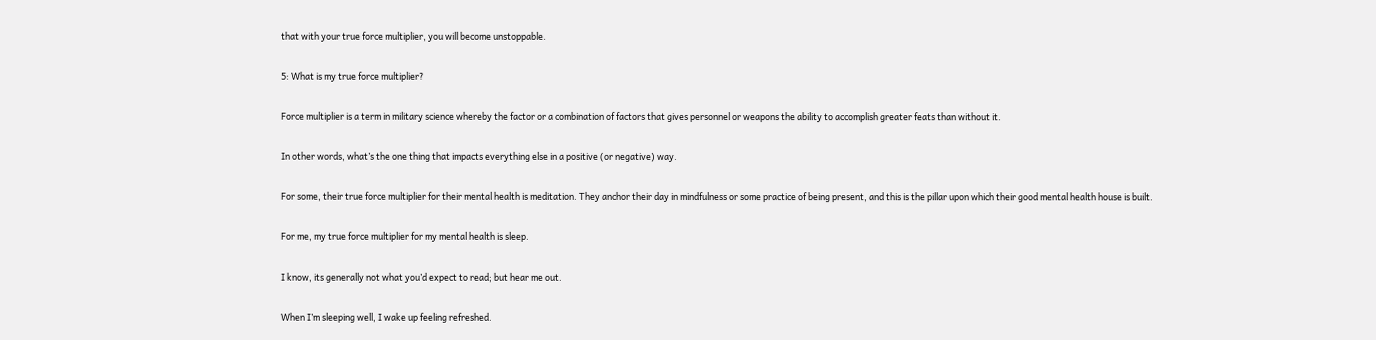that with your true force multiplier, you will become unstoppable.

5: What is my true force multiplier?

Force multiplier is a term in military science whereby the factor or a combination of factors that gives personnel or weapons the ability to accomplish greater feats than without it.

In other words, what’s the one thing that impacts everything else in a positive (or negative) way.

For some, their true force multiplier for their mental health is meditation. They anchor their day in mindfulness or some practice of being present, and this is the pillar upon which their good mental health house is built.

For me, my true force multiplier for my mental health is sleep.

I know, its generally not what you’d expect to read; but hear me out.

When I’m sleeping well, I wake up feeling refreshed.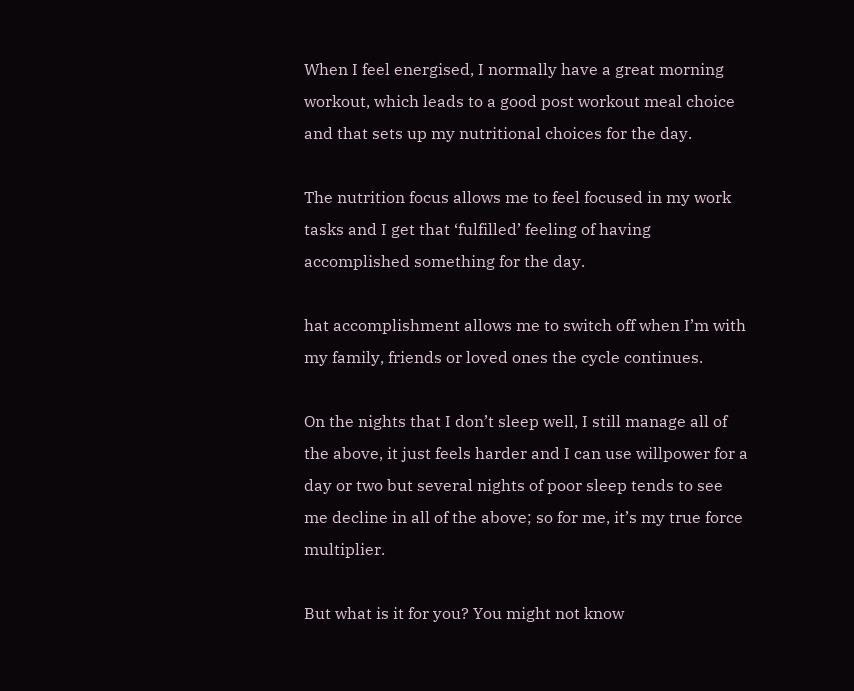When I feel energised, I normally have a great morning workout, which leads to a good post workout meal choice and that sets up my nutritional choices for the day.

The nutrition focus allows me to feel focused in my work tasks and I get that ‘fulfilled’ feeling of having accomplished something for the day.

hat accomplishment allows me to switch off when I’m with my family, friends or loved ones the cycle continues.

On the nights that I don’t sleep well, I still manage all of the above, it just feels harder and I can use willpower for a day or two but several nights of poor sleep tends to see me decline in all of the above; so for me, it’s my true force multiplier.

But what is it for you? You might not know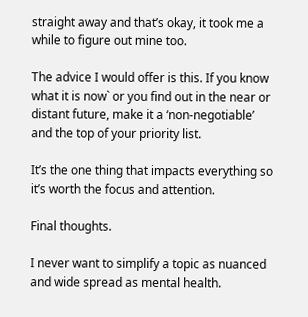straight away and that’s okay, it took me a while to figure out mine too.

The advice I would offer is this. If you know what it is now` or you find out in the near or distant future, make it a ‘non-negotiable’ and the top of your priority list.

It’s the one thing that impacts everything so it’s worth the focus and attention.

Final thoughts.

I never want to simplify a topic as nuanced and wide spread as mental health.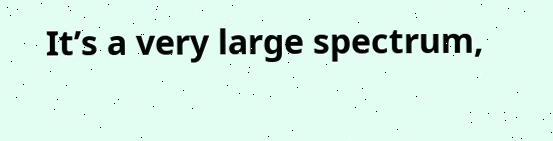It’s a very large spectrum,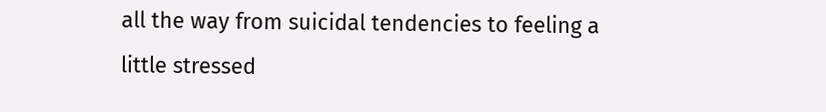all the way from suicidal tendencies to feeling a little stressed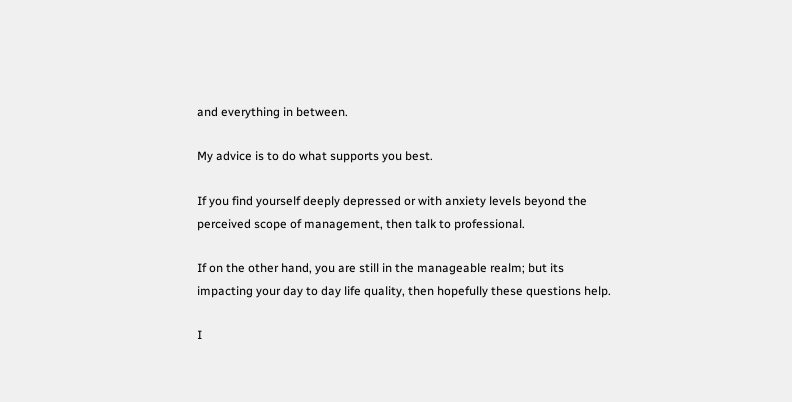and everything in between.

My advice is to do what supports you best.

If you find yourself deeply depressed or with anxiety levels beyond the perceived scope of management, then talk to professional.

If on the other hand, you are still in the manageable realm; but its impacting your day to day life quality, then hopefully these questions help.

I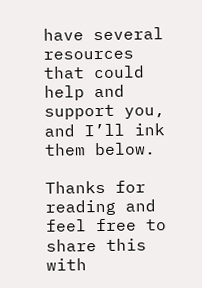have several resources that could help and support you, and I’ll ink them below.

Thanks for reading and feel free to share this with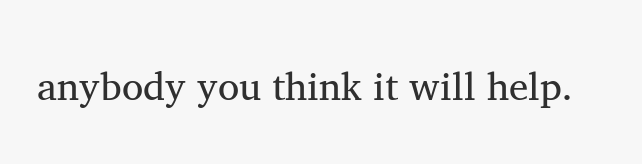anybody you think it will help.